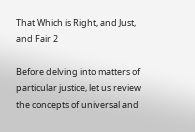That Which is Right, and Just, and Fair 2

Before delving into matters of particular justice, let us review the concepts of universal and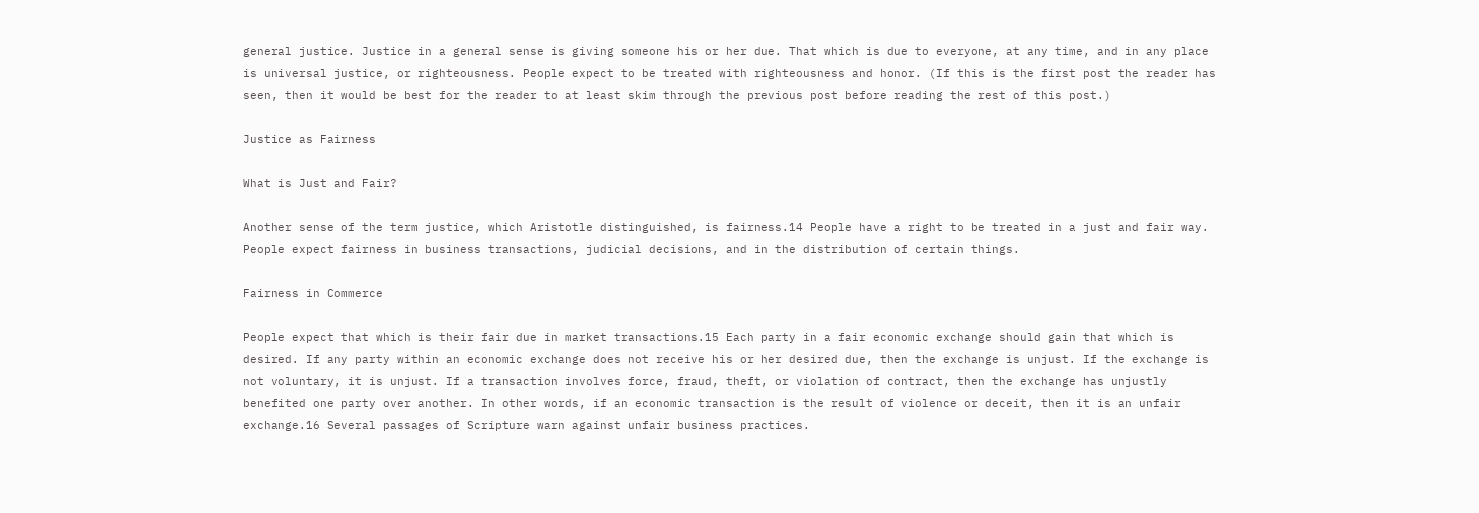general justice. Justice in a general sense is giving someone his or her due. That which is due to everyone, at any time, and in any place is universal justice, or righteousness. People expect to be treated with righteousness and honor. (If this is the first post the reader has seen, then it would be best for the reader to at least skim through the previous post before reading the rest of this post.)

Justice as Fairness

What is Just and Fair?

Another sense of the term justice, which Aristotle distinguished, is fairness.14 People have a right to be treated in a just and fair way. People expect fairness in business transactions, judicial decisions, and in the distribution of certain things.

Fairness in Commerce

People expect that which is their fair due in market transactions.15 Each party in a fair economic exchange should gain that which is desired. If any party within an economic exchange does not receive his or her desired due, then the exchange is unjust. If the exchange is not voluntary, it is unjust. If a transaction involves force, fraud, theft, or violation of contract, then the exchange has unjustly benefited one party over another. In other words, if an economic transaction is the result of violence or deceit, then it is an unfair exchange.16 Several passages of Scripture warn against unfair business practices.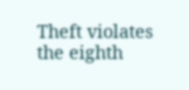Theft violates the eighth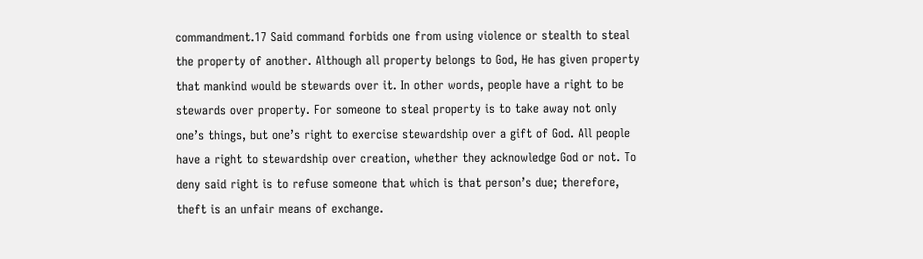commandment.17 Said command forbids one from using violence or stealth to steal the property of another. Although all property belongs to God, He has given property that mankind would be stewards over it. In other words, people have a right to be stewards over property. For someone to steal property is to take away not only one’s things, but one’s right to exercise stewardship over a gift of God. All people have a right to stewardship over creation, whether they acknowledge God or not. To deny said right is to refuse someone that which is that person’s due; therefore, theft is an unfair means of exchange.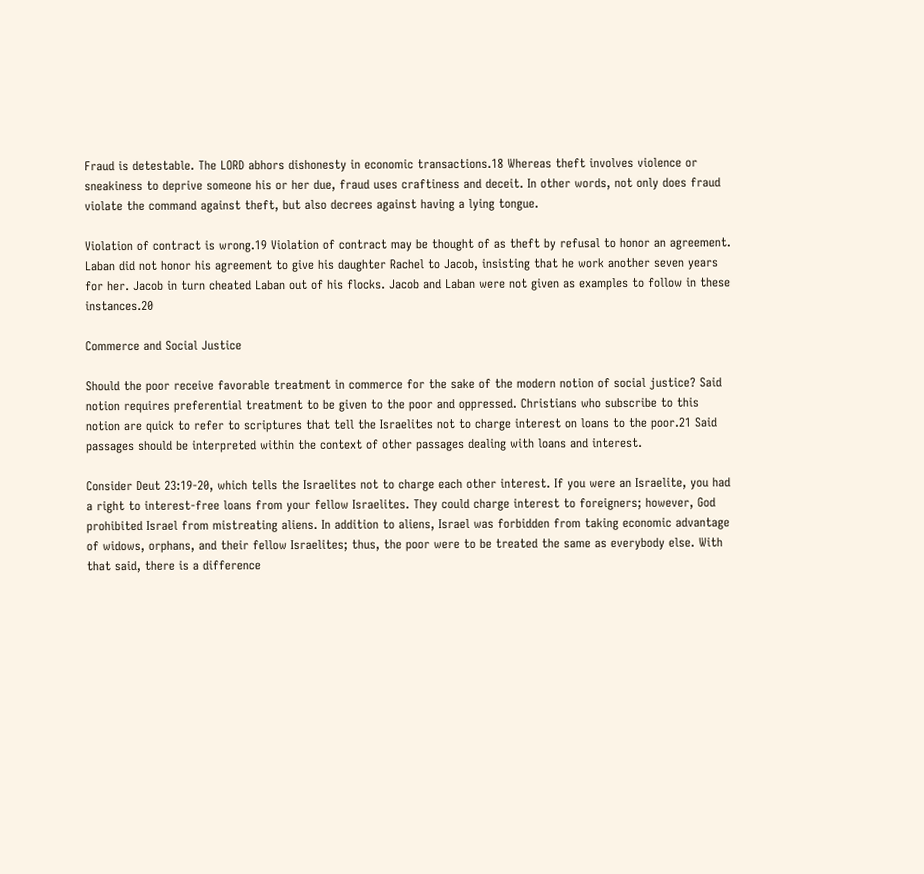Fraud is detestable. The LORD abhors dishonesty in economic transactions.18 Whereas theft involves violence or sneakiness to deprive someone his or her due, fraud uses craftiness and deceit. In other words, not only does fraud violate the command against theft, but also decrees against having a lying tongue.

Violation of contract is wrong.19 Violation of contract may be thought of as theft by refusal to honor an agreement. Laban did not honor his agreement to give his daughter Rachel to Jacob, insisting that he work another seven years for her. Jacob in turn cheated Laban out of his flocks. Jacob and Laban were not given as examples to follow in these instances.20

Commerce and Social Justice

Should the poor receive favorable treatment in commerce for the sake of the modern notion of social justice? Said notion requires preferential treatment to be given to the poor and oppressed. Christians who subscribe to this notion are quick to refer to scriptures that tell the Israelites not to charge interest on loans to the poor.21 Said passages should be interpreted within the context of other passages dealing with loans and interest.

Consider Deut 23:19-20, which tells the Israelites not to charge each other interest. If you were an Israelite, you had a right to interest-free loans from your fellow Israelites. They could charge interest to foreigners; however, God prohibited Israel from mistreating aliens. In addition to aliens, Israel was forbidden from taking economic advantage of widows, orphans, and their fellow Israelites; thus, the poor were to be treated the same as everybody else. With that said, there is a difference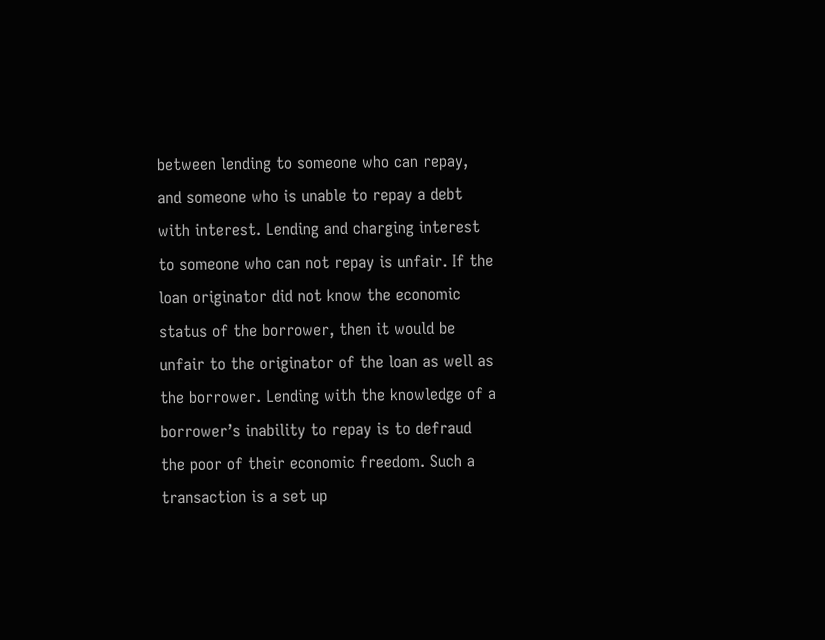between lending to someone who can repay, and someone who is unable to repay a debt with interest. Lending and charging interest to someone who can not repay is unfair. If the loan originator did not know the economic status of the borrower, then it would be unfair to the originator of the loan as well as the borrower. Lending with the knowledge of a borrower’s inability to repay is to defraud the poor of their economic freedom. Such a transaction is a set up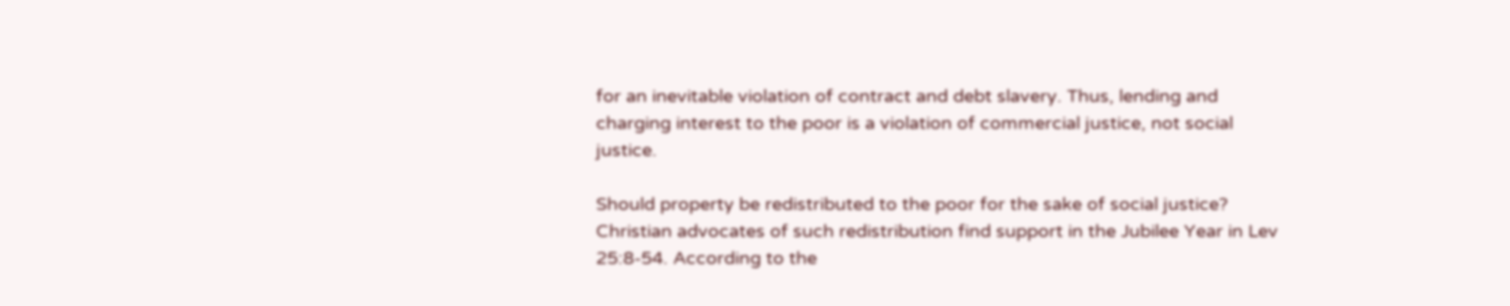for an inevitable violation of contract and debt slavery. Thus, lending and charging interest to the poor is a violation of commercial justice, not social justice.

Should property be redistributed to the poor for the sake of social justice? Christian advocates of such redistribution find support in the Jubilee Year in Lev 25:8-54. According to the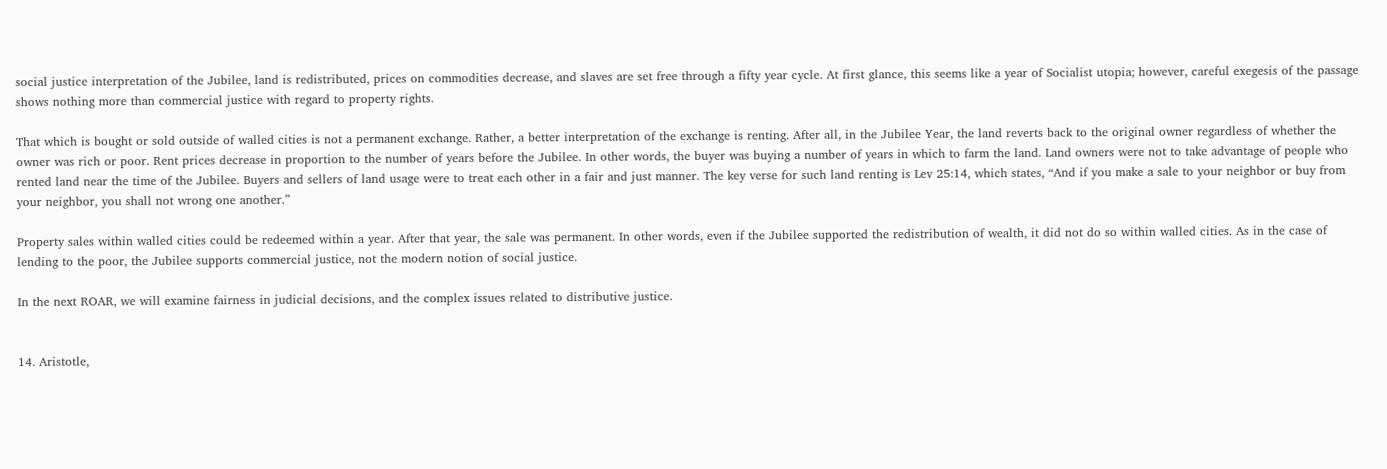social justice interpretation of the Jubilee, land is redistributed, prices on commodities decrease, and slaves are set free through a fifty year cycle. At first glance, this seems like a year of Socialist utopia; however, careful exegesis of the passage shows nothing more than commercial justice with regard to property rights.

That which is bought or sold outside of walled cities is not a permanent exchange. Rather, a better interpretation of the exchange is renting. After all, in the Jubilee Year, the land reverts back to the original owner regardless of whether the owner was rich or poor. Rent prices decrease in proportion to the number of years before the Jubilee. In other words, the buyer was buying a number of years in which to farm the land. Land owners were not to take advantage of people who rented land near the time of the Jubilee. Buyers and sellers of land usage were to treat each other in a fair and just manner. The key verse for such land renting is Lev 25:14, which states, “And if you make a sale to your neighbor or buy from your neighbor, you shall not wrong one another.”

Property sales within walled cities could be redeemed within a year. After that year, the sale was permanent. In other words, even if the Jubilee supported the redistribution of wealth, it did not do so within walled cities. As in the case of lending to the poor, the Jubilee supports commercial justice, not the modern notion of social justice.

In the next ROAR, we will examine fairness in judicial decisions, and the complex issues related to distributive justice.


14. Aristotle,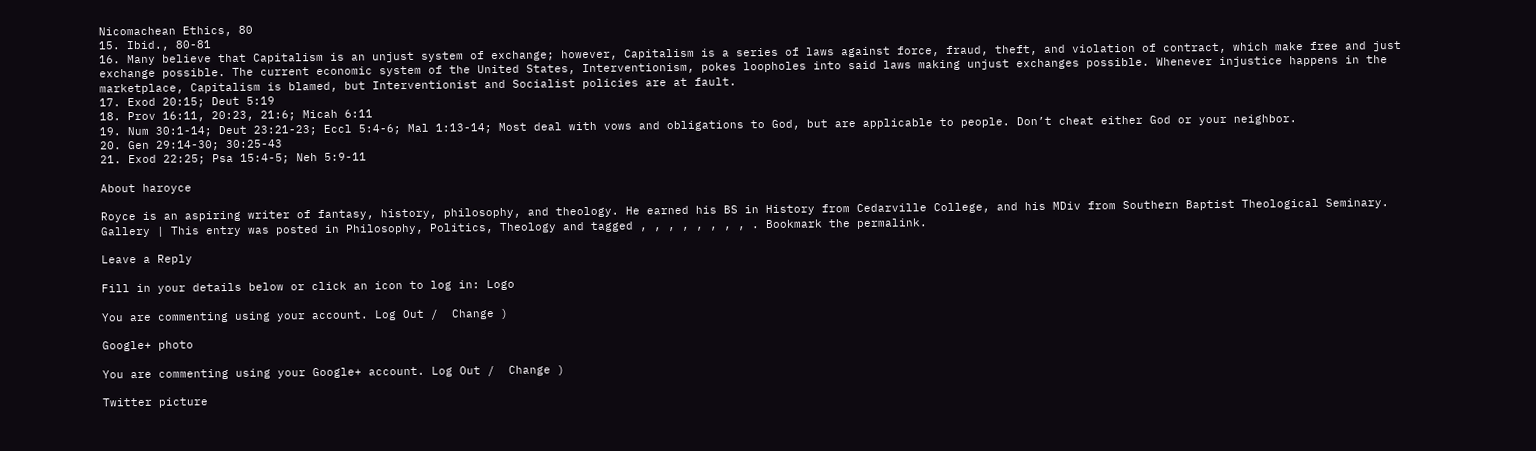Nicomachean Ethics, 80
15. Ibid., 80-81
16. Many believe that Capitalism is an unjust system of exchange; however, Capitalism is a series of laws against force, fraud, theft, and violation of contract, which make free and just exchange possible. The current economic system of the United States, Interventionism, pokes loopholes into said laws making unjust exchanges possible. Whenever injustice happens in the marketplace, Capitalism is blamed, but Interventionist and Socialist policies are at fault.
17. Exod 20:15; Deut 5:19
18. Prov 16:11, 20:23, 21:6; Micah 6:11
19. Num 30:1-14; Deut 23:21-23; Eccl 5:4-6; Mal 1:13-14; Most deal with vows and obligations to God, but are applicable to people. Don’t cheat either God or your neighbor.
20. Gen 29:14-30; 30:25-43
21. Exod 22:25; Psa 15:4-5; Neh 5:9-11

About haroyce

Royce is an aspiring writer of fantasy, history, philosophy, and theology. He earned his BS in History from Cedarville College, and his MDiv from Southern Baptist Theological Seminary.
Gallery | This entry was posted in Philosophy, Politics, Theology and tagged , , , , , , , , . Bookmark the permalink.

Leave a Reply

Fill in your details below or click an icon to log in: Logo

You are commenting using your account. Log Out /  Change )

Google+ photo

You are commenting using your Google+ account. Log Out /  Change )

Twitter picture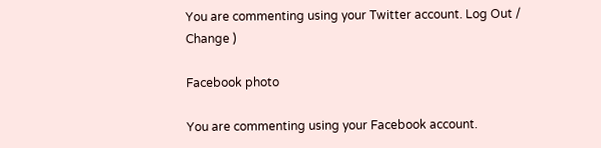You are commenting using your Twitter account. Log Out /  Change )

Facebook photo

You are commenting using your Facebook account.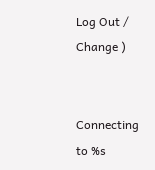Log Out /  Change )


Connecting to %s